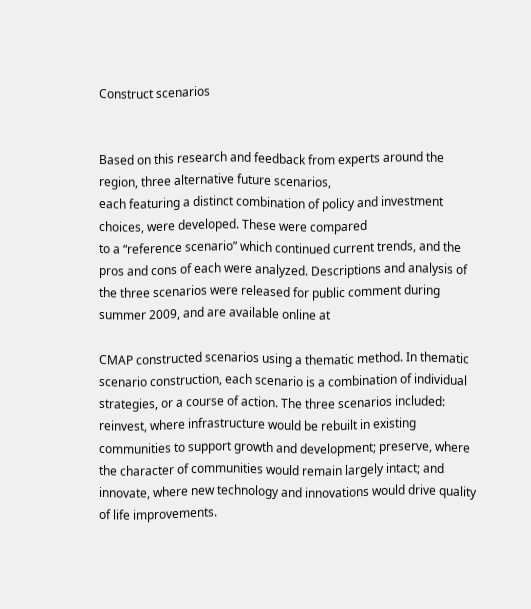Construct scenarios


Based on this research and feedback from experts around the region, three alternative future scenarios,
each featuring a distinct combination of policy and investment choices, were developed. These were compared
to a “reference scenario” which continued current trends, and the pros and cons of each were analyzed. Descriptions and analysis of the three scenarios were released for public comment during summer 2009, and are available online at

CMAP constructed scenarios using a thematic method. In thematic scenario construction, each scenario is a combination of individual strategies, or a course of action. The three scenarios included: reinvest, where infrastructure would be rebuilt in existing communities to support growth and development; preserve, where the character of communities would remain largely intact; and innovate, where new technology and innovations would drive quality of life improvements.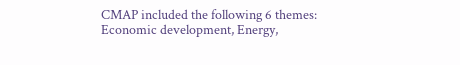CMAP included the following 6 themes: Economic development, Energy,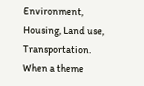Environment, Housing, Land use, Transportation. When a theme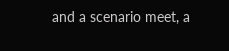and a scenario meet, a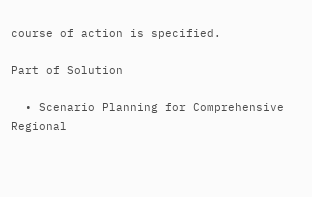course of action is specified.

Part of Solution

  • Scenario Planning for Comprehensive Regional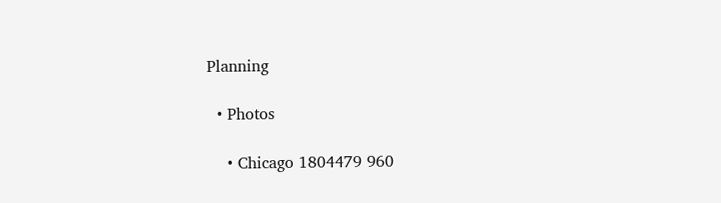Planning

  • Photos

    • Chicago 1804479 960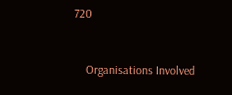720


    Organisations Involved